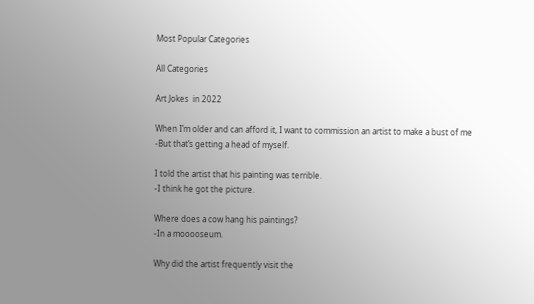Most Popular Categories

All Categories

Art Jokes  in 2022

When I’m older and can afford it, I want to commission an artist to make a bust of me
-But that’s getting a head of myself.

I told the artist that his painting was terrible.
-I think he got the picture.

Where does a cow hang his paintings?
-In a mooooseum.

Why did the artist frequently visit the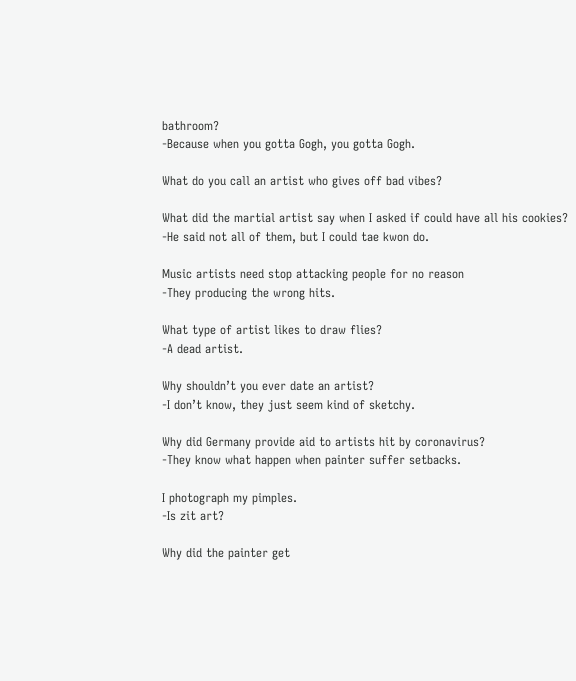bathroom?
-Because when you gotta Gogh, you gotta Gogh.

What do you call an artist who gives off bad vibes?

What did the martial artist say when I asked if could have all his cookies?
-He said not all of them, but I could tae kwon do.

Music artists need stop attacking people for no reason
-They producing the wrong hits.

What type of artist likes to draw flies?
-A dead artist.

Why shouldn’t you ever date an artist?
-I don’t know, they just seem kind of sketchy.

Why did Germany provide aid to artists hit by coronavirus?
-They know what happen when painter suffer setbacks.

I photograph my pimples.
-Is zit art?

Why did the painter get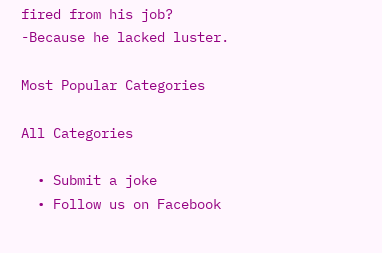fired from his job?
-Because he lacked luster.

Most Popular Categories

All Categories

  • Submit a joke
  • Follow us on Facebook